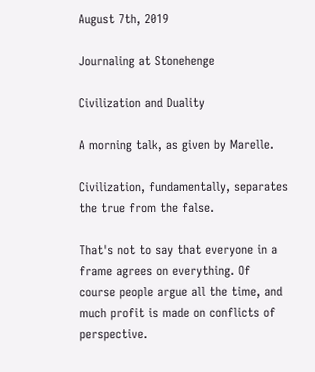August 7th, 2019

Journaling at Stonehenge

Civilization and Duality

A morning talk, as given by Marelle.

Civilization, fundamentally, separates the true from the false.

That's not to say that everyone in a frame agrees on everything. Of course people argue all the time, and much profit is made on conflicts of perspective.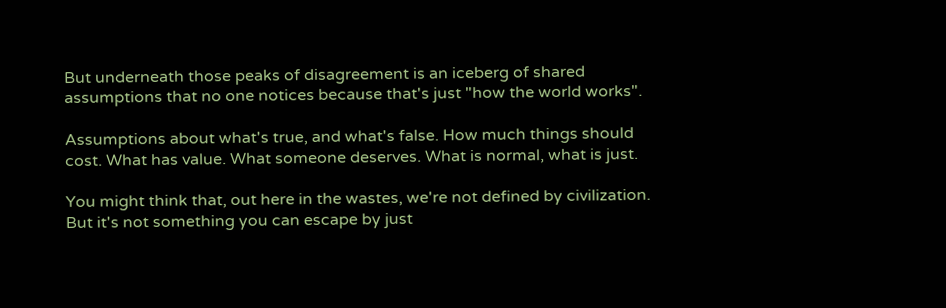But underneath those peaks of disagreement is an iceberg of shared assumptions that no one notices because that's just "how the world works".

Assumptions about what's true, and what's false. How much things should cost. What has value. What someone deserves. What is normal, what is just.

You might think that, out here in the wastes, we're not defined by civilization. But it's not something you can escape by just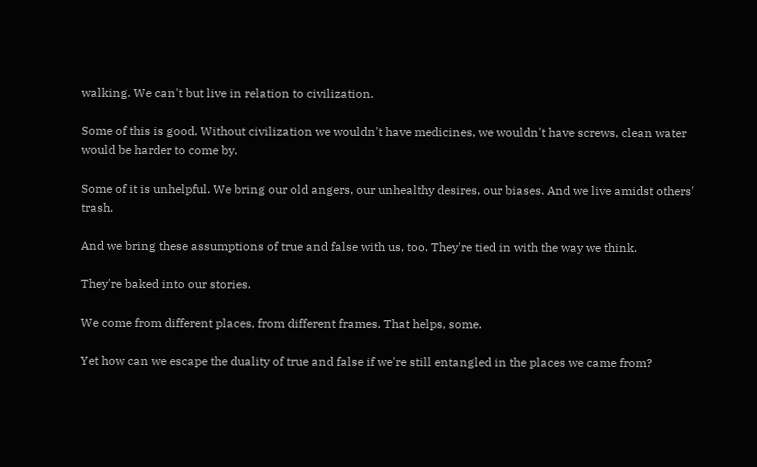walking. We can't but live in relation to civilization.

Some of this is good. Without civilization we wouldn't have medicines, we wouldn't have screws, clean water would be harder to come by.

Some of it is unhelpful. We bring our old angers, our unhealthy desires, our biases. And we live amidst others' trash.

And we bring these assumptions of true and false with us, too. They're tied in with the way we think.

They're baked into our stories.

We come from different places, from different frames. That helps, some.

Yet how can we escape the duality of true and false if we're still entangled in the places we came from?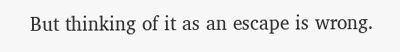But thinking of it as an escape is wrong.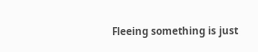Fleeing something is just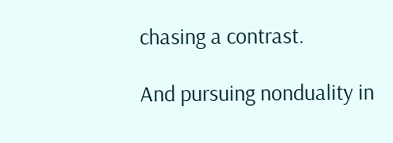chasing a contrast.

And pursuing nonduality in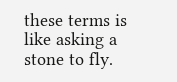these terms is like asking a stone to fly.